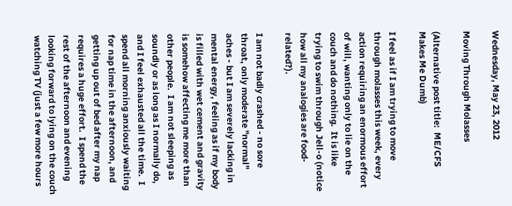Wednesday, May 23, 2012

Moving Through Molasses

(Alternative post title:  ME/CFS Makes Me Dumb)

I feel as if I am trying to move through molasses this week, every action requiring an enormous effort of will, wanting only to lie on the couch and do nothing.  It is like trying to swim through Jell-o (notice how all my analogies are food-related?).

I am not badly crashed - no sore throat, only moderate "normal" aches - but I am severely lacking in mental energy, feeling as if my body is filled with wet cement and gravity is somehow affecting me more than other people.  I am not sleeping as soundly or as long as I normally do, and I feel exhausted all the time.  I spend all morning anxiously waiting for nap time in the afternoon, and getting up out of bed after my nap requires a huge effort.  I spend the rest of the afternoon and evening looking forward to lying on the couch watching TV (just a few more hours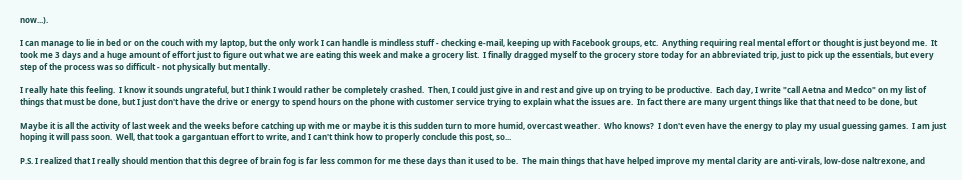now...).

I can manage to lie in bed or on the couch with my laptop, but the only work I can handle is mindless stuff - checking e-mail, keeping up with Facebook groups, etc.  Anything requiring real mental effort or thought is just beyond me.  It took me 3 days and a huge amount of effort just to figure out what we are eating this week and make a grocery list.  I finally dragged myself to the grocery store today for an abbreviated trip, just to pick up the essentials, but every step of the process was so difficult - not physically but mentally.

I really hate this feeling.  I know it sounds ungrateful, but I think I would rather be completely crashed.  Then, I could just give in and rest and give up on trying to be productive.  Each day, I write "call Aetna and Medco" on my list of things that must be done, but I just don't have the drive or energy to spend hours on the phone with customer service trying to explain what the issues are.  In fact there are many urgent things like that that need to be done, but

Maybe it is all the activity of last week and the weeks before catching up with me or maybe it is this sudden turn to more humid, overcast weather.  Who knows?  I don't even have the energy to play my usual guessing games.  I am just hoping it will pass soon.  Well, that took a gargantuan effort to write, and I can't think how to properly conclude this post, so...

P.S. I realized that I really should mention that this degree of brain fog is far less common for me these days than it used to be.  The main things that have helped improve my mental clarity are anti-virals, low-dose naltrexone, and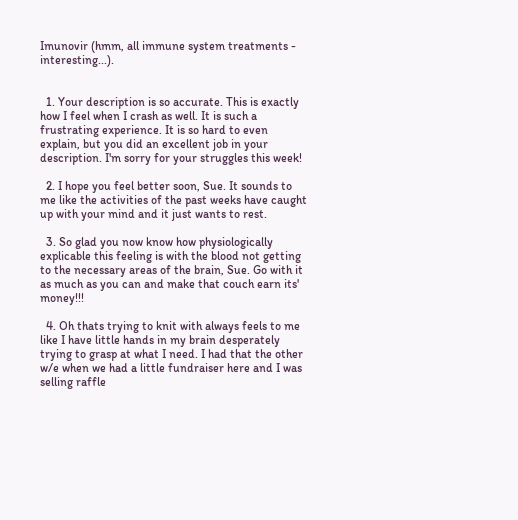Imunovir (hmm, all immune system treatments - interesting...).


  1. Your description is so accurate. This is exactly how I feel when I crash as well. It is such a frustrating experience. It is so hard to even explain, but you did an excellent job in your description. I'm sorry for your struggles this week!

  2. I hope you feel better soon, Sue. It sounds to me like the activities of the past weeks have caught up with your mind and it just wants to rest.

  3. So glad you now know how physiologically explicable this feeling is with the blood not getting to the necessary areas of the brain, Sue. Go with it as much as you can and make that couch earn its' money!!!

  4. Oh thats trying to knit with always feels to me like I have little hands in my brain desperately trying to grasp at what I need. I had that the other w/e when we had a little fundraiser here and I was selling raffle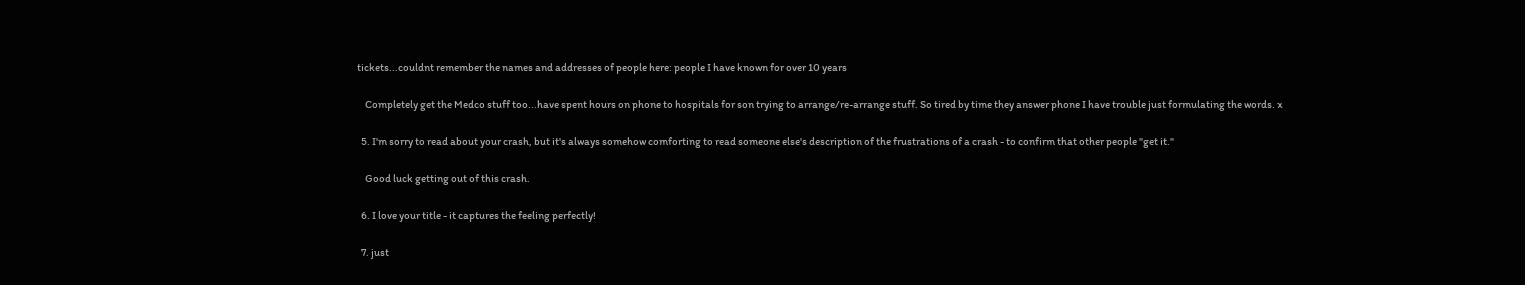tickets...couldnt remember the names and addresses of people here: people I have known for over 10 years

    Completely get the Medco stuff too...have spent hours on phone to hospitals for son trying to arrange/re-arrange stuff. So tired by time they answer phone I have trouble just formulating the words. x

  5. I'm sorry to read about your crash, but it's always somehow comforting to read someone else's description of the frustrations of a crash - to confirm that other people "get it."

    Good luck getting out of this crash.

  6. I love your title - it captures the feeling perfectly!

  7. just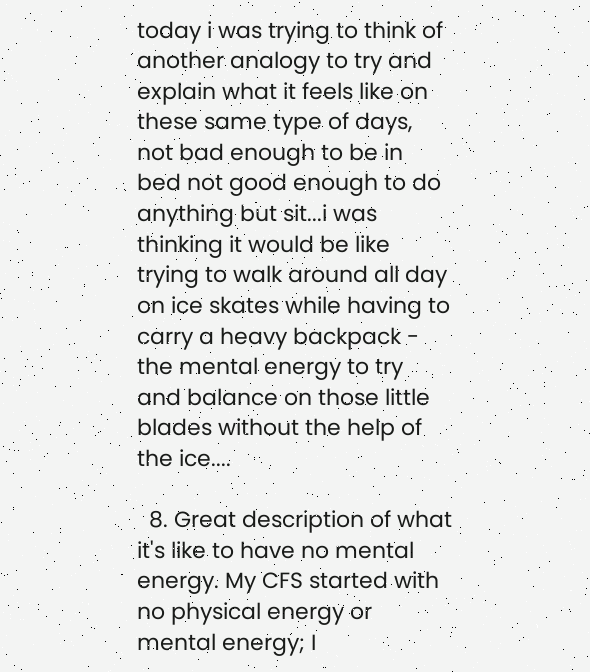today i was trying to think of another analogy to try and explain what it feels like on these same type of days, not bad enough to be in bed not good enough to do anything but sit...i was thinking it would be like trying to walk around all day on ice skates while having to carry a heavy backpack - the mental energy to try and balance on those little blades without the help of the ice....

  8. Great description of what it's like to have no mental energy. My CFS started with no physical energy or mental energy; I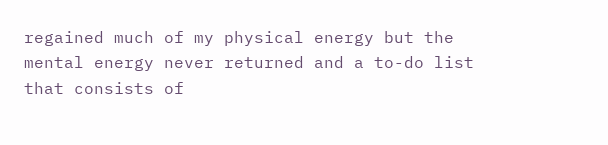regained much of my physical energy but the mental energy never returned and a to-do list that consists of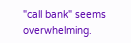"call bank" seems overwhelming.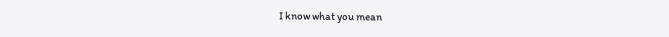I know what you mean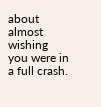about almost wishing you were in a full crash.